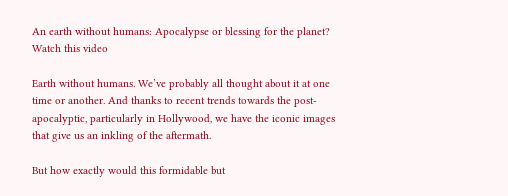An earth without humans: Apocalypse or blessing for the planet? Watch this video

Earth without humans. We’ve probably all thought about it at one time or another. And thanks to recent trends towards the post-apocalyptic, particularly in Hollywood, we have the iconic images that give us an inkling of the aftermath.

But how exactly would this formidable but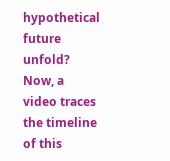hypothetical future unfold? Now, a video traces the timeline of this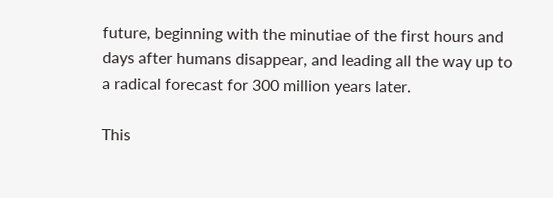future, beginning with the minutiae of the first hours and days after humans disappear, and leading all the way up to a radical forecast for 300 million years later.

This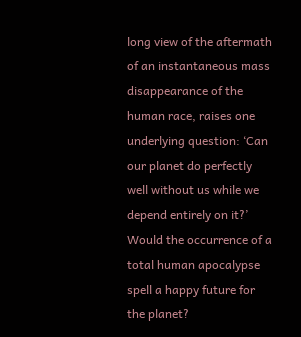long view of the aftermath of an instantaneous mass disappearance of the human race, raises one underlying question: ‘Can our planet do perfectly well without us while we depend entirely on it?’  Would the occurrence of a total human apocalypse spell a happy future for the planet?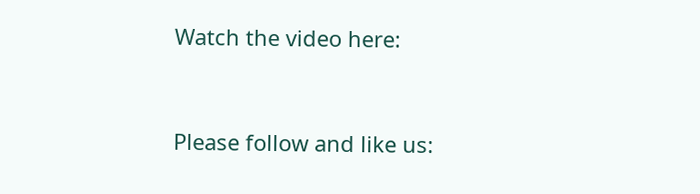Watch the video here:


Please follow and like us: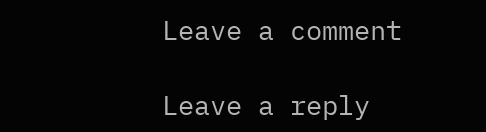Leave a comment

Leave a reply